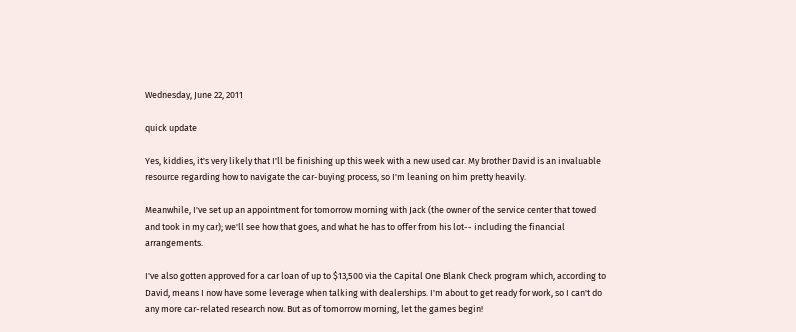Wednesday, June 22, 2011

quick update

Yes, kiddies, it's very likely that I'll be finishing up this week with a new used car. My brother David is an invaluable resource regarding how to navigate the car-buying process, so I'm leaning on him pretty heavily.

Meanwhile, I've set up an appointment for tomorrow morning with Jack (the owner of the service center that towed and took in my car); we'll see how that goes, and what he has to offer from his lot-- including the financial arrangements.

I've also gotten approved for a car loan of up to $13,500 via the Capital One Blank Check program which, according to David, means I now have some leverage when talking with dealerships. I'm about to get ready for work, so I can't do any more car-related research now. But as of tomorrow morning, let the games begin!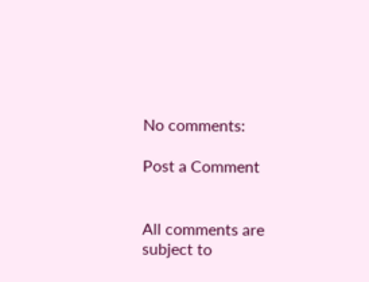No comments:

Post a Comment


All comments are subject to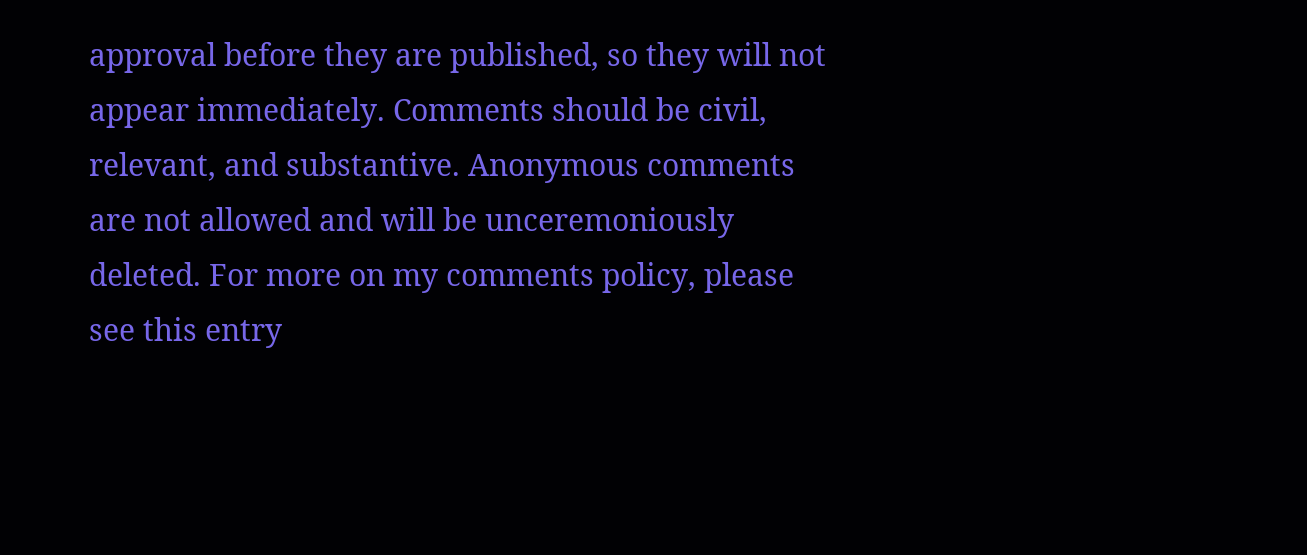approval before they are published, so they will not appear immediately. Comments should be civil, relevant, and substantive. Anonymous comments are not allowed and will be unceremoniously deleted. For more on my comments policy, please see this entry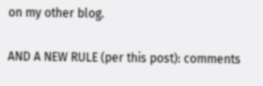on my other blog.

AND A NEW RULE (per this post): comments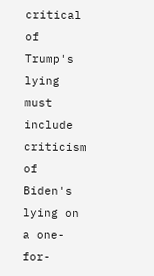critical of Trump's lying must include criticism of Biden's lying on a one-for-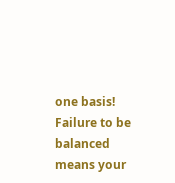one basis! Failure to be balanced means your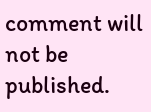comment will not be published.